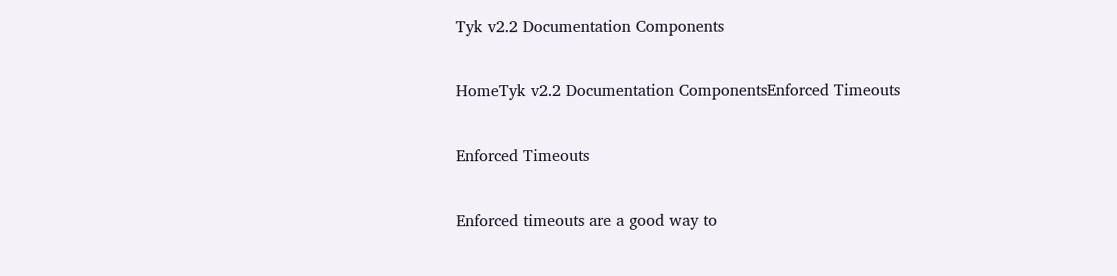Tyk v2.2 Documentation Components

HomeTyk v2.2 Documentation ComponentsEnforced Timeouts

Enforced Timeouts

Enforced timeouts are a good way to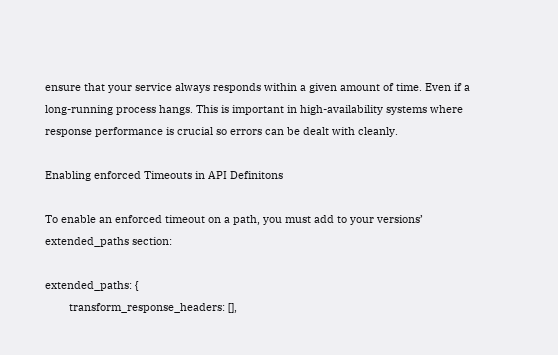ensure that your service always responds within a given amount of time. Even if a long-running process hangs. This is important in high-availability systems where response performance is crucial so errors can be dealt with cleanly.

Enabling enforced Timeouts in API Definitons

To enable an enforced timeout on a path, you must add to your versions’ extended_paths section:

extended_paths: {
        transform_response_headers: [],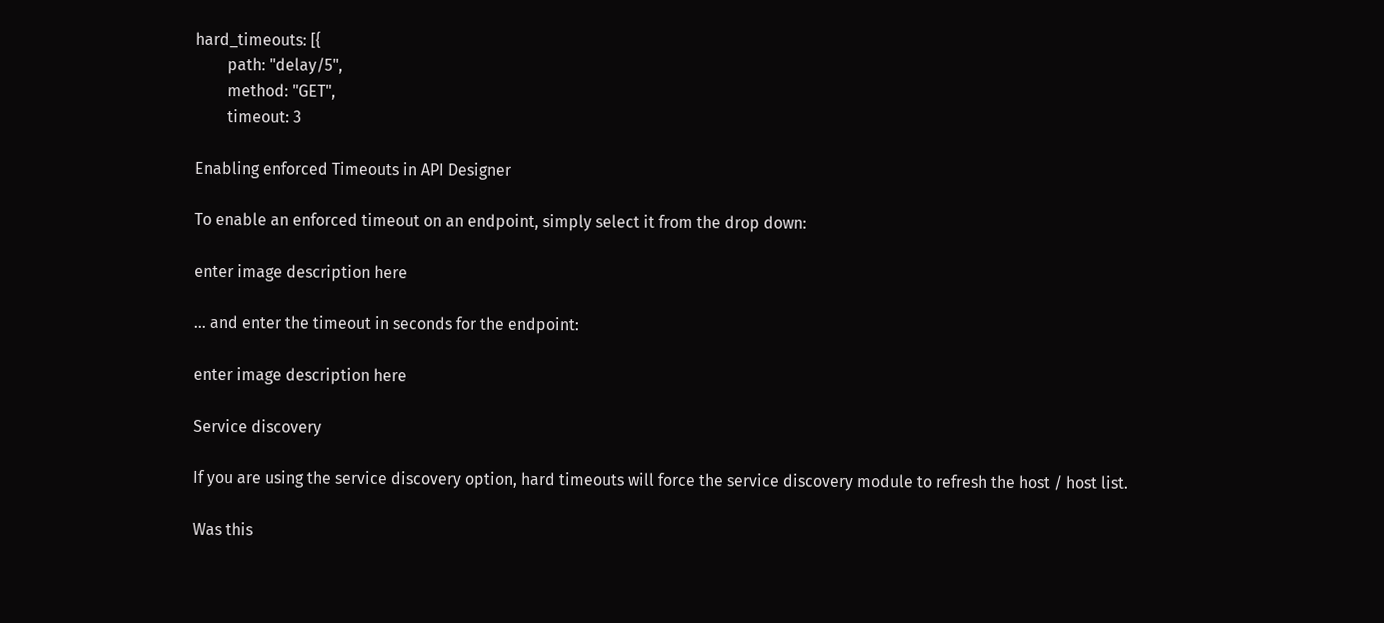hard_timeouts: [{
        path: "delay/5",
        method: "GET",
        timeout: 3

Enabling enforced Timeouts in API Designer

To enable an enforced timeout on an endpoint, simply select it from the drop down:

enter image description here

… and enter the timeout in seconds for the endpoint:

enter image description here

Service discovery

If you are using the service discovery option, hard timeouts will force the service discovery module to refresh the host / host list.

Was this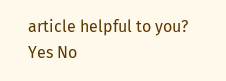article helpful to you? Yes No